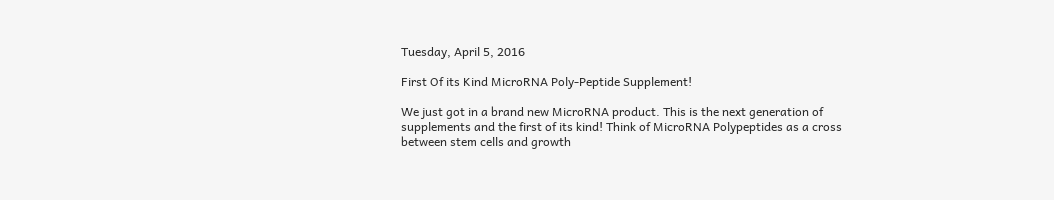Tuesday, April 5, 2016

First Of its Kind MicroRNA Poly-Peptide Supplement!

We just got in a brand new MicroRNA product. This is the next generation of supplements and the first of its kind! Think of MicroRNA Polypeptides as a cross between stem cells and growth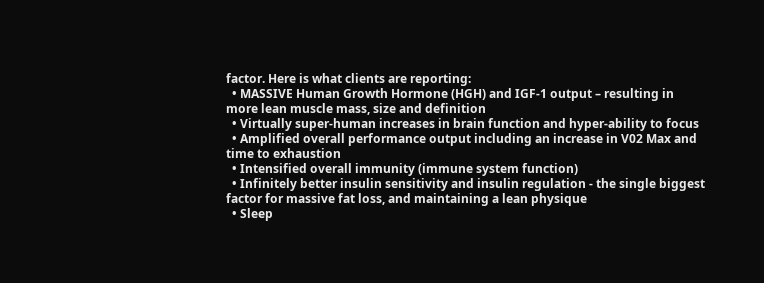factor. Here is what clients are reporting:
  • MASSIVE Human Growth Hormone (HGH) and IGF-1 output – resulting in more lean muscle mass, size and definition
  • Virtually super-human increases in brain function and hyper-ability to focus
  • Amplified overall performance output including an increase in V02 Max and time to exhaustion
  • Intensified overall immunity (immune system function)
  • Infinitely better insulin sensitivity and insulin regulation - the single biggest factor for massive fat loss, and maintaining a lean physique
  • Sleep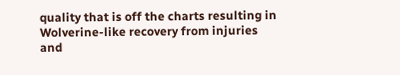quality that is off the charts resulting in Wolverine-like recovery from injuries and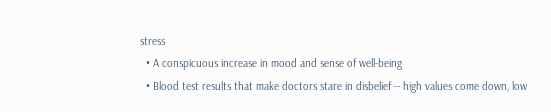stress
  • A conspicuous increase in mood and sense of well-being
  • Blood test results that make doctors stare in disbelief -- high values come down, low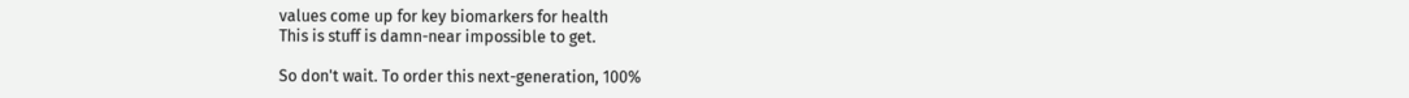values come up for key biomarkers for health
This is stuff is damn-near impossible to get.

So don't wait. To order this next-generation, 100%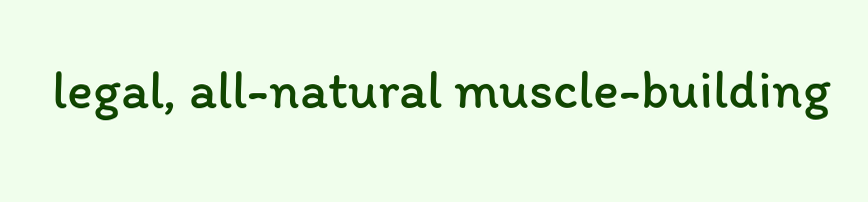legal, all-natural muscle-building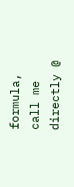formula, call me directly @